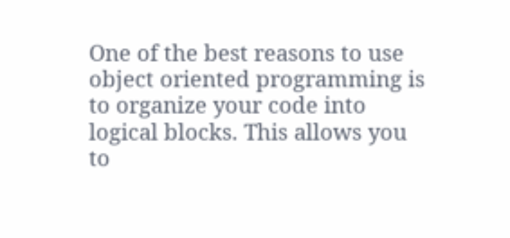One of the best reasons to use object oriented programming is to organize your code into logical blocks. This allows you to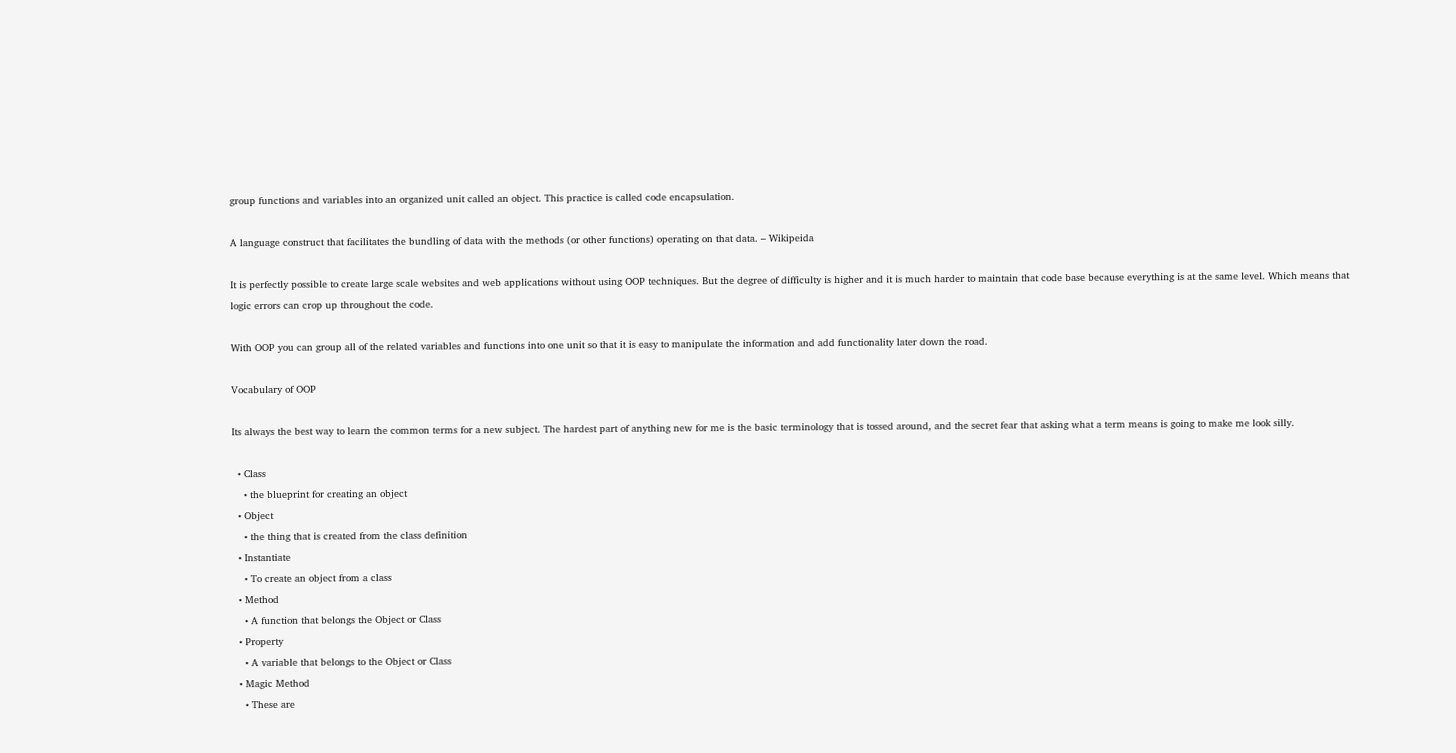group functions and variables into an organized unit called an object. This practice is called code encapsulation.

A language construct that facilitates the bundling of data with the methods (or other functions) operating on that data. – Wikipeida

It is perfectly possible to create large scale websites and web applications without using OOP techniques. But the degree of difficulty is higher and it is much harder to maintain that code base because everything is at the same level. Which means that logic errors can crop up throughout the code.

With OOP you can group all of the related variables and functions into one unit so that it is easy to manipulate the information and add functionality later down the road.

Vocabulary of OOP

Its always the best way to learn the common terms for a new subject. The hardest part of anything new for me is the basic terminology that is tossed around, and the secret fear that asking what a term means is going to make me look silly.

  • Class
    • the blueprint for creating an object
  • Object
    • the thing that is created from the class definition
  • Instantiate
    • To create an object from a class
  • Method
    • A function that belongs the Object or Class
  • Property
    • A variable that belongs to the Object or Class
  • Magic Method
    • These are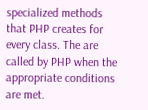specialized methods that PHP creates for every class. The are called by PHP when the appropriate conditions are met.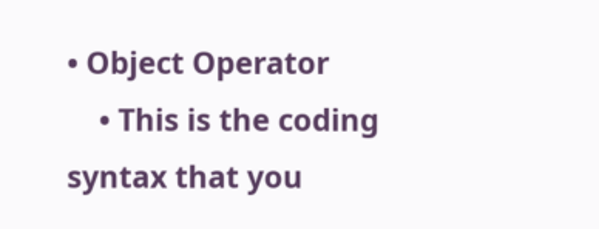• Object Operator
    • This is the coding syntax that you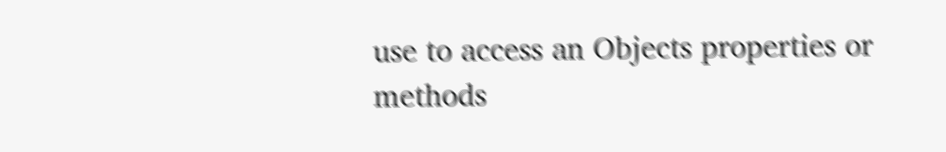use to access an Objects properties or methods